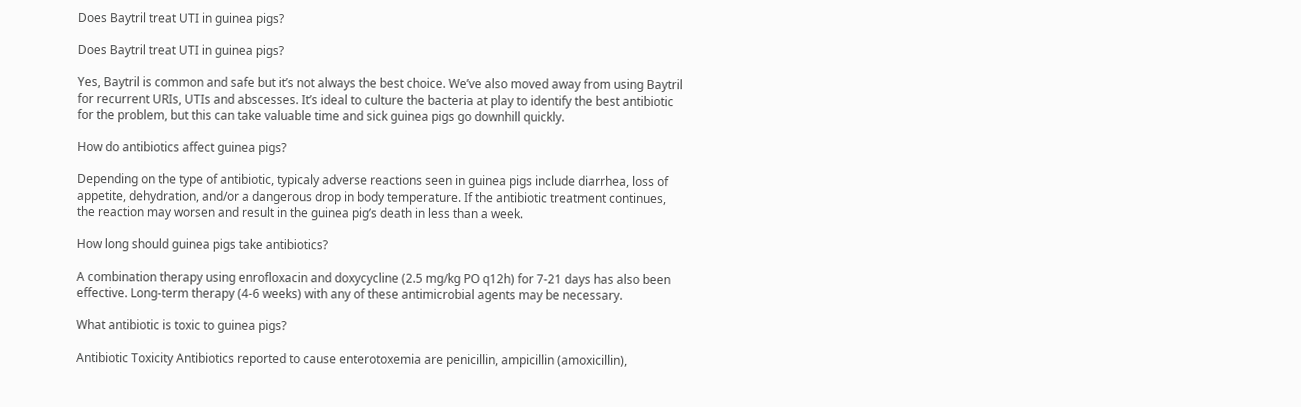Does Baytril treat UTI in guinea pigs?

Does Baytril treat UTI in guinea pigs?

Yes, Baytril is common and safe but it’s not always the best choice. We’ve also moved away from using Baytril for recurrent URIs, UTIs and abscesses. It’s ideal to culture the bacteria at play to identify the best antibiotic for the problem, but this can take valuable time and sick guinea pigs go downhill quickly.

How do antibiotics affect guinea pigs?

Depending on the type of antibiotic, typicaly adverse reactions seen in guinea pigs include diarrhea, loss of appetite, dehydration, and/or a dangerous drop in body temperature. If the antibiotic treatment continues, the reaction may worsen and result in the guinea pig’s death in less than a week.

How long should guinea pigs take antibiotics?

A combination therapy using enrofloxacin and doxycycline (2.5 mg/kg PO q12h) for 7-21 days has also been effective. Long-term therapy (4-6 weeks) with any of these antimicrobial agents may be necessary.

What antibiotic is toxic to guinea pigs?

Antibiotic Toxicity Antibiotics reported to cause enterotoxemia are penicillin, ampicillin (amoxicillin),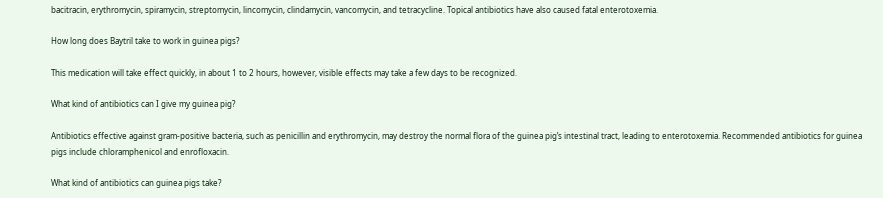bacitracin, erythromycin, spiramycin, streptomycin, lincomycin, clindamycin, vancomycin, and tetracycline. Topical antibiotics have also caused fatal enterotoxemia.

How long does Baytril take to work in guinea pigs?

This medication will take effect quickly, in about 1 to 2 hours, however, visible effects may take a few days to be recognized.

What kind of antibiotics can I give my guinea pig?

Antibiotics effective against gram-positive bacteria, such as penicillin and erythromycin, may destroy the normal flora of the guinea pig’s intestinal tract, leading to enterotoxemia. Recommended antibiotics for guinea pigs include chloramphenicol and enrofloxacin.

What kind of antibiotics can guinea pigs take?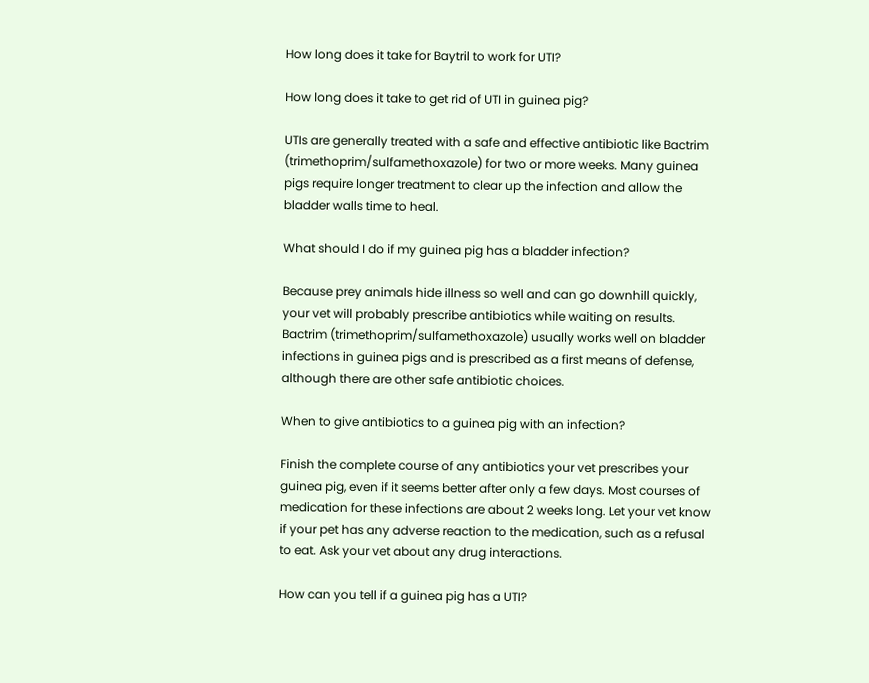How long does it take for Baytril to work for UTI?

How long does it take to get rid of UTI in guinea pig?

UTIs are generally treated with a safe and effective antibiotic like Bactrim (trimethoprim/sulfamethoxazole) for two or more weeks. Many guinea pigs require longer treatment to clear up the infection and allow the bladder walls time to heal.

What should I do if my guinea pig has a bladder infection?

Because prey animals hide illness so well and can go downhill quickly, your vet will probably prescribe antibiotics while waiting on results. Bactrim (trimethoprim/sulfamethoxazole) usually works well on bladder infections in guinea pigs and is prescribed as a first means of defense, although there are other safe antibiotic choices.

When to give antibiotics to a guinea pig with an infection?

Finish the complete course of any antibiotics your vet prescribes your guinea pig, even if it seems better after only a few days. Most courses of medication for these infections are about 2 weeks long. Let your vet know if your pet has any adverse reaction to the medication, such as a refusal to eat. Ask your vet about any drug interactions.

How can you tell if a guinea pig has a UTI?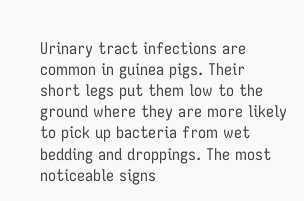Urinary tract infections are common in guinea pigs. Their short legs put them low to the ground where they are more likely to pick up bacteria from wet bedding and droppings. The most noticeable signs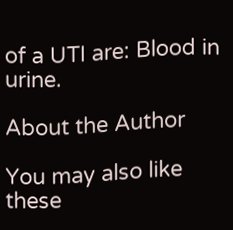of a UTI are: Blood in urine.

About the Author

You may also like these